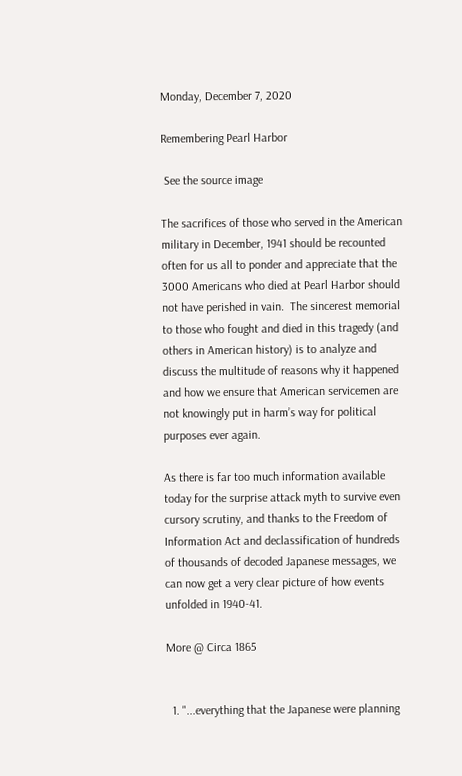Monday, December 7, 2020

Remembering Pearl Harbor

 See the source image

The sacrifices of those who served in the American military in December, 1941 should be recounted often for us all to ponder and appreciate that the 3000 Americans who died at Pearl Harbor should not have perished in vain.  The sincerest memorial to those who fought and died in this tragedy (and others in American history) is to analyze and discuss the multitude of reasons why it happened and how we ensure that American servicemen are not knowingly put in harm’s way for political purposes ever again.

As there is far too much information available today for the surprise attack myth to survive even cursory scrutiny, and thanks to the Freedom of Information Act and declassification of hundreds of thousands of decoded Japanese messages, we can now get a very clear picture of how events unfolded in 1940-41.

More @ Circa 1865


  1. "...everything that the Japanese were planning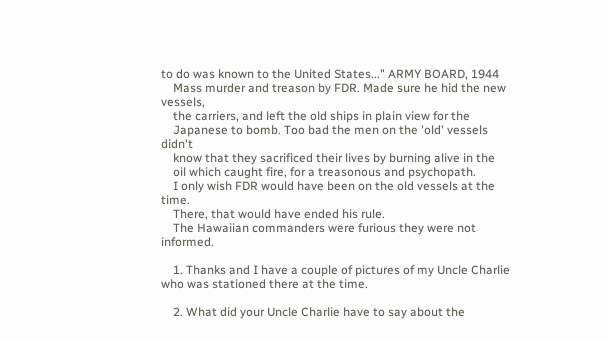to do was known to the United States..." ARMY BOARD, 1944
    Mass murder and treason by FDR. Made sure he hid the new vessels,
    the carriers, and left the old ships in plain view for the
    Japanese to bomb. Too bad the men on the 'old' vessels didn't
    know that they sacrificed their lives by burning alive in the
    oil which caught fire, for a treasonous and psychopath.
    I only wish FDR would have been on the old vessels at the time.
    There, that would have ended his rule.
    The Hawaiian commanders were furious they were not informed.

    1. Thanks and I have a couple of pictures of my Uncle Charlie who was stationed there at the time.

    2. What did your Uncle Charlie have to say about the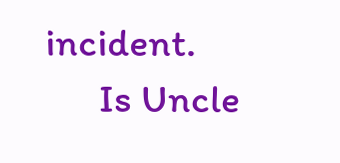incident.
      Is Uncle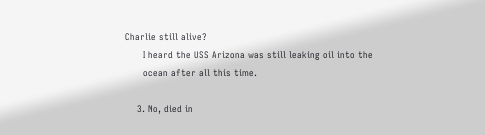Charlie still alive?
      I heard the USS Arizona was still leaking oil into the
      ocean after all this time.

    3. No, died in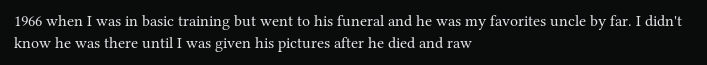1966 when I was in basic training but went to his funeral and he was my favorites uncle by far. I didn't know he was there until I was given his pictures after he died and raw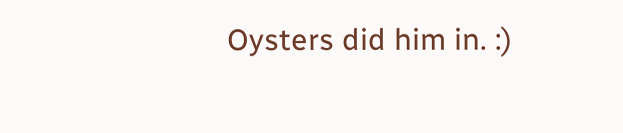Oysters did him in. :)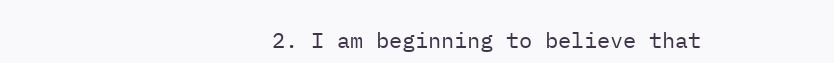2. I am beginning to believe that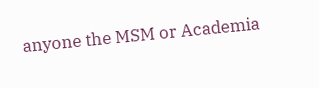anyone the MSM or Academia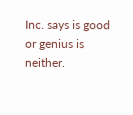Inc. says is good or genius is neither.